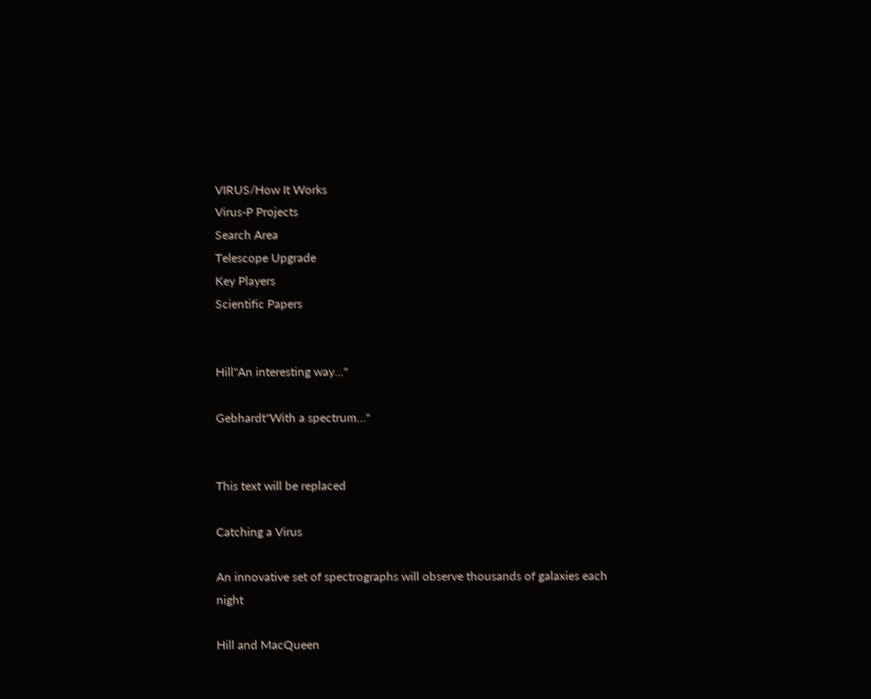VIRUS/How It Works
Virus-P Projects
Search Area
Telescope Upgrade
Key Players
Scientific Papers


Hill"An interesting way..."

Gebhardt"With a spectrum..."


This text will be replaced

Catching a Virus

An innovative set of spectrographs will observe thousands of galaxies each night

Hill and MacQueen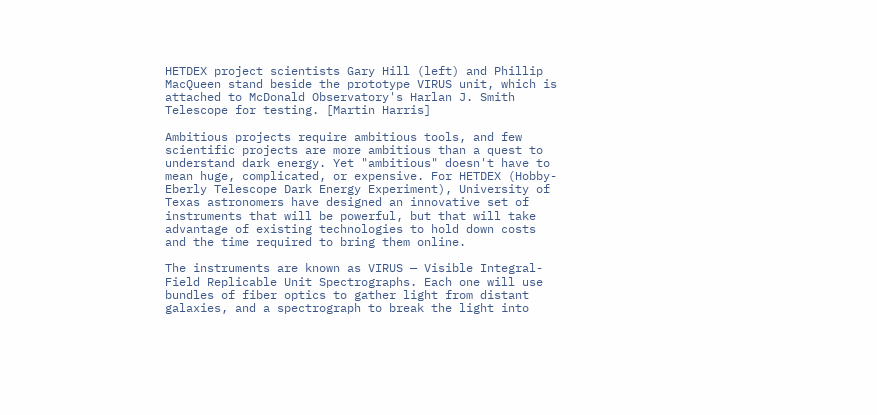HETDEX project scientists Gary Hill (left) and Phillip MacQueen stand beside the prototype VIRUS unit, which is attached to McDonald Observatory's Harlan J. Smith Telescope for testing. [Martin Harris]

Ambitious projects require ambitious tools, and few scientific projects are more ambitious than a quest to understand dark energy. Yet "ambitious" doesn't have to mean huge, complicated, or expensive. For HETDEX (Hobby-Eberly Telescope Dark Energy Experiment), University of Texas astronomers have designed an innovative set of instruments that will be powerful, but that will take advantage of existing technologies to hold down costs and the time required to bring them online.

The instruments are known as VIRUS — Visible Integral-Field Replicable Unit Spectrographs. Each one will use bundles of fiber optics to gather light from distant galaxies, and a spectrograph to break the light into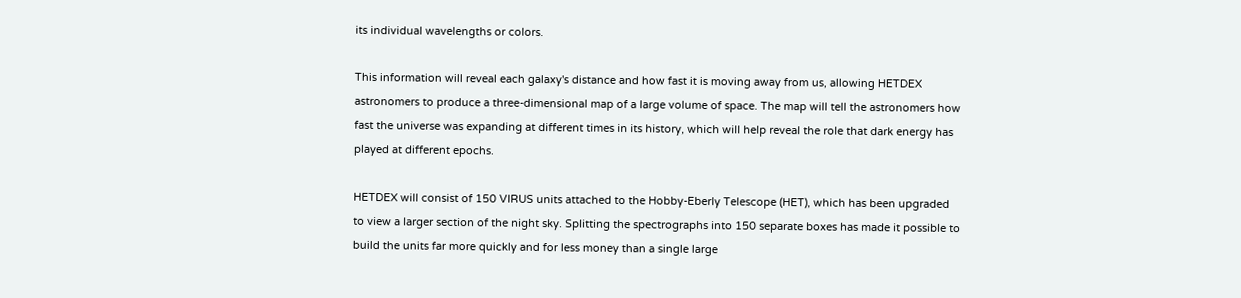its individual wavelengths or colors.

This information will reveal each galaxy's distance and how fast it is moving away from us, allowing HETDEX astronomers to produce a three-dimensional map of a large volume of space. The map will tell the astronomers how fast the universe was expanding at different times in its history, which will help reveal the role that dark energy has played at different epochs.

HETDEX will consist of 150 VIRUS units attached to the Hobby-Eberly Telescope (HET), which has been upgraded to view a larger section of the night sky. Splitting the spectrographs into 150 separate boxes has made it possible to build the units far more quickly and for less money than a single large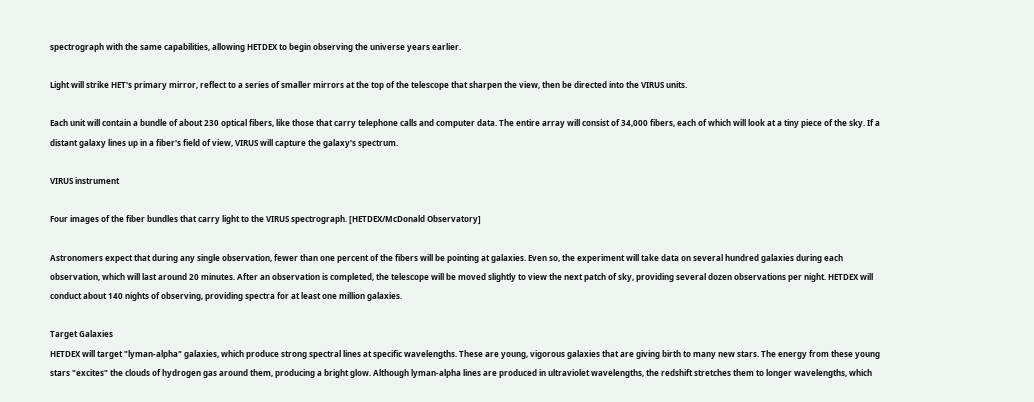spectrograph with the same capabilities, allowing HETDEX to begin observing the universe years earlier.

Light will strike HET's primary mirror, reflect to a series of smaller mirrors at the top of the telescope that sharpen the view, then be directed into the VIRUS units.

Each unit will contain a bundle of about 230 optical fibers, like those that carry telephone calls and computer data. The entire array will consist of 34,000 fibers, each of which will look at a tiny piece of the sky. If a distant galaxy lines up in a fiber's field of view, VIRUS will capture the galaxy's spectrum.

VIRUS instrument

Four images of the fiber bundles that carry light to the VIRUS spectrograph. [HETDEX/McDonald Observatory]

Astronomers expect that during any single observation, fewer than one percent of the fibers will be pointing at galaxies. Even so, the experiment will take data on several hundred galaxies during each observation, which will last around 20 minutes. After an observation is completed, the telescope will be moved slightly to view the next patch of sky, providing several dozen observations per night. HETDEX will conduct about 140 nights of observing, providing spectra for at least one million galaxies.

Target Galaxies
HETDEX will target "lyman-alpha" galaxies, which produce strong spectral lines at specific wavelengths. These are young, vigorous galaxies that are giving birth to many new stars. The energy from these young stars "excites" the clouds of hydrogen gas around them, producing a bright glow. Although lyman-alpha lines are produced in ultraviolet wavelengths, the redshift stretches them to longer wavelengths, which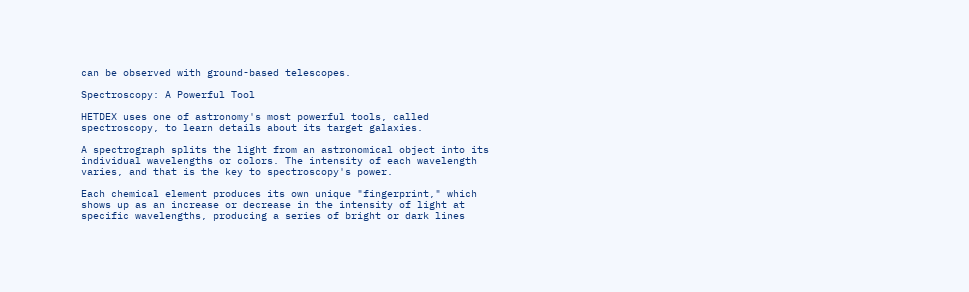can be observed with ground-based telescopes.

Spectroscopy: A Powerful Tool

HETDEX uses one of astronomy's most powerful tools, called spectroscopy, to learn details about its target galaxies.

A spectrograph splits the light from an astronomical object into its individual wavelengths or colors. The intensity of each wavelength varies, and that is the key to spectroscopy's power.

Each chemical element produces its own unique "fingerprint," which shows up as an increase or decrease in the intensity of light at specific wavelengths, producing a series of bright or dark lines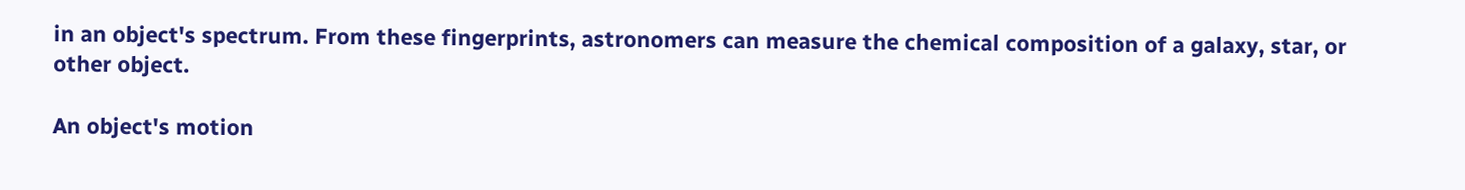in an object's spectrum. From these fingerprints, astronomers can measure the chemical composition of a galaxy, star, or other object.

An object's motion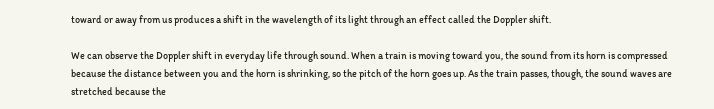toward or away from us produces a shift in the wavelength of its light through an effect called the Doppler shift.

We can observe the Doppler shift in everyday life through sound. When a train is moving toward you, the sound from its horn is compressed because the distance between you and the horn is shrinking, so the pitch of the horn goes up. As the train passes, though, the sound waves are stretched because the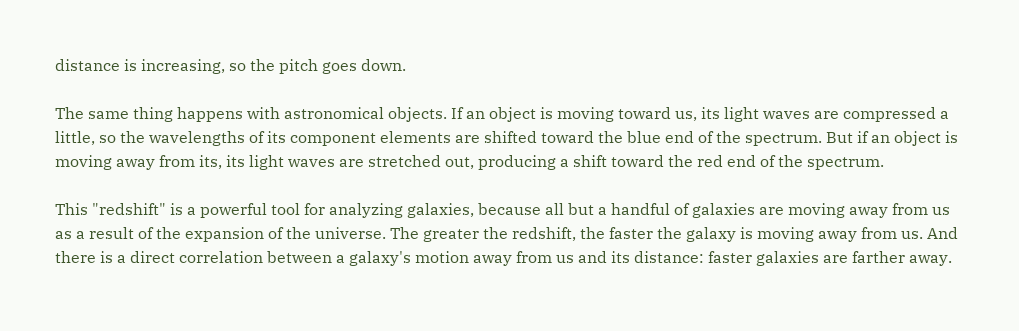distance is increasing, so the pitch goes down.

The same thing happens with astronomical objects. If an object is moving toward us, its light waves are compressed a little, so the wavelengths of its component elements are shifted toward the blue end of the spectrum. But if an object is moving away from its, its light waves are stretched out, producing a shift toward the red end of the spectrum.

This "redshift" is a powerful tool for analyzing galaxies, because all but a handful of galaxies are moving away from us as a result of the expansion of the universe. The greater the redshift, the faster the galaxy is moving away from us. And there is a direct correlation between a galaxy's motion away from us and its distance: faster galaxies are farther away.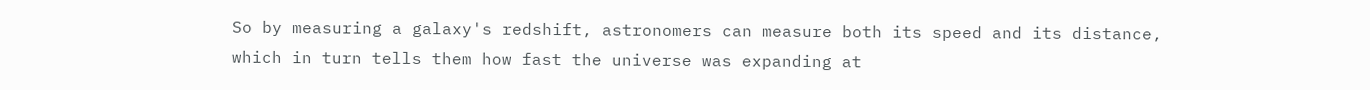So by measuring a galaxy's redshift, astronomers can measure both its speed and its distance, which in turn tells them how fast the universe was expanding at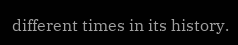different times in its history.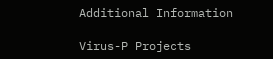Additional Information

Virus-P Projects